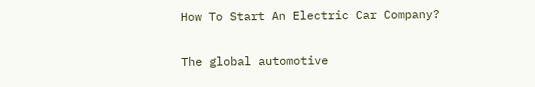How To Start An Electric Car Company?

The global automotive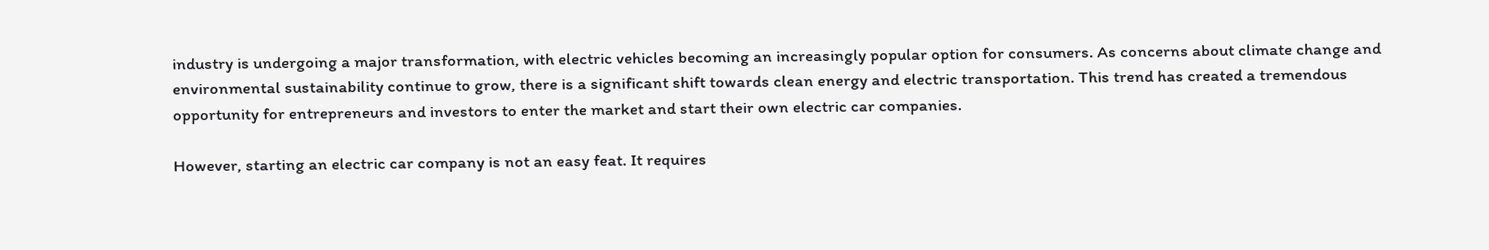industry is undergoing a major transformation, with electric vehicles becoming an increasingly popular option for consumers. As concerns about climate change and environmental sustainability continue to grow, there is a significant shift towards clean energy and electric transportation. This trend has created a tremendous opportunity for entrepreneurs and investors to enter the market and start their own electric car companies.

However, starting an electric car company is not an easy feat. It requires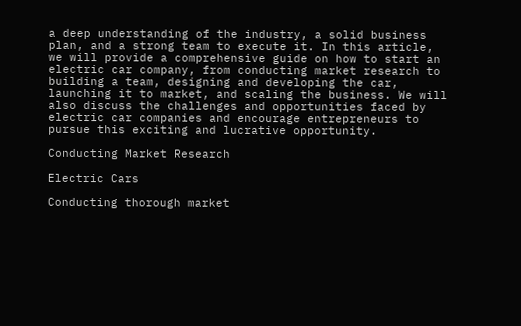a deep understanding of the industry, a solid business plan, and a strong team to execute it. In this article, we will provide a comprehensive guide on how to start an electric car company, from conducting market research to building a team, designing and developing the car, launching it to market, and scaling the business. We will also discuss the challenges and opportunities faced by electric car companies and encourage entrepreneurs to pursue this exciting and lucrative opportunity.

Conducting Market Research

Electric Cars

Conducting thorough market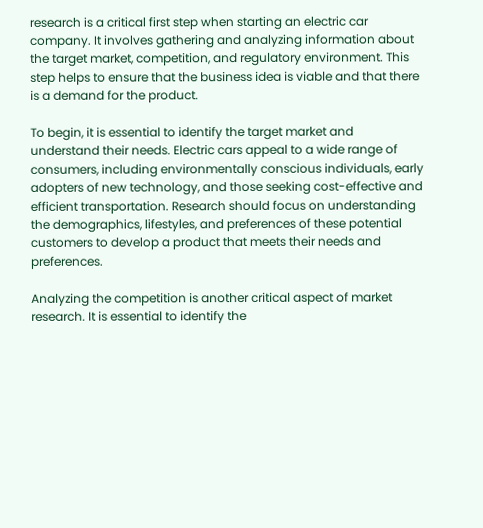research is a critical first step when starting an electric car company. It involves gathering and analyzing information about the target market, competition, and regulatory environment. This step helps to ensure that the business idea is viable and that there is a demand for the product.

To begin, it is essential to identify the target market and understand their needs. Electric cars appeal to a wide range of consumers, including environmentally conscious individuals, early adopters of new technology, and those seeking cost-effective and efficient transportation. Research should focus on understanding the demographics, lifestyles, and preferences of these potential customers to develop a product that meets their needs and preferences.

Analyzing the competition is another critical aspect of market research. It is essential to identify the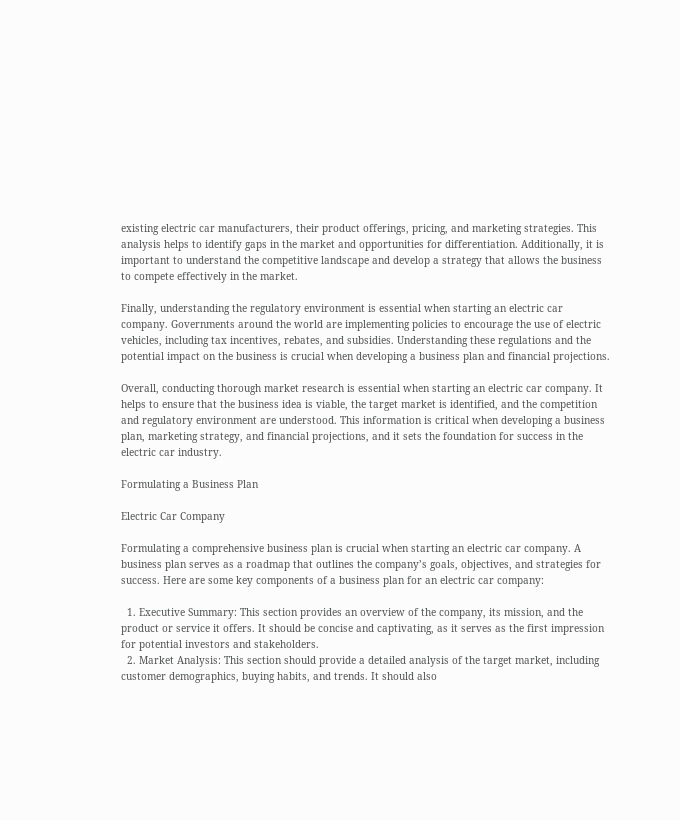existing electric car manufacturers, their product offerings, pricing, and marketing strategies. This analysis helps to identify gaps in the market and opportunities for differentiation. Additionally, it is important to understand the competitive landscape and develop a strategy that allows the business to compete effectively in the market.

Finally, understanding the regulatory environment is essential when starting an electric car company. Governments around the world are implementing policies to encourage the use of electric vehicles, including tax incentives, rebates, and subsidies. Understanding these regulations and the potential impact on the business is crucial when developing a business plan and financial projections.

Overall, conducting thorough market research is essential when starting an electric car company. It helps to ensure that the business idea is viable, the target market is identified, and the competition and regulatory environment are understood. This information is critical when developing a business plan, marketing strategy, and financial projections, and it sets the foundation for success in the electric car industry.

Formulating a Business Plan

Electric Car Company

Formulating a comprehensive business plan is crucial when starting an electric car company. A business plan serves as a roadmap that outlines the company’s goals, objectives, and strategies for success. Here are some key components of a business plan for an electric car company:

  1. Executive Summary: This section provides an overview of the company, its mission, and the product or service it offers. It should be concise and captivating, as it serves as the first impression for potential investors and stakeholders.
  2. Market Analysis: This section should provide a detailed analysis of the target market, including customer demographics, buying habits, and trends. It should also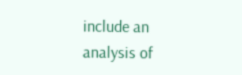include an analysis of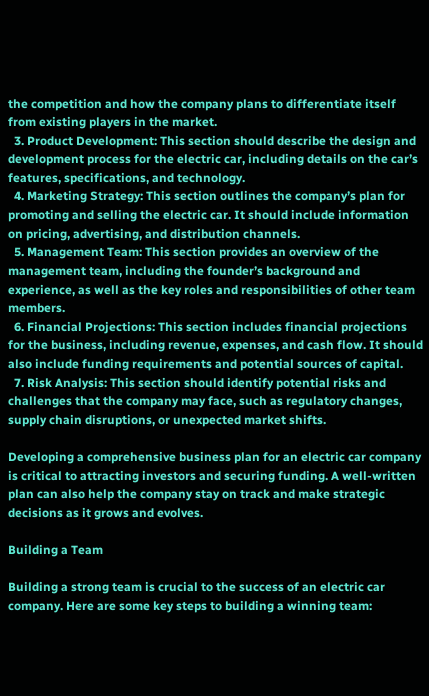the competition and how the company plans to differentiate itself from existing players in the market.
  3. Product Development: This section should describe the design and development process for the electric car, including details on the car’s features, specifications, and technology.
  4. Marketing Strategy: This section outlines the company’s plan for promoting and selling the electric car. It should include information on pricing, advertising, and distribution channels.
  5. Management Team: This section provides an overview of the management team, including the founder’s background and experience, as well as the key roles and responsibilities of other team members.
  6. Financial Projections: This section includes financial projections for the business, including revenue, expenses, and cash flow. It should also include funding requirements and potential sources of capital.
  7. Risk Analysis: This section should identify potential risks and challenges that the company may face, such as regulatory changes, supply chain disruptions, or unexpected market shifts.

Developing a comprehensive business plan for an electric car company is critical to attracting investors and securing funding. A well-written plan can also help the company stay on track and make strategic decisions as it grows and evolves.

Building a Team

Building a strong team is crucial to the success of an electric car company. Here are some key steps to building a winning team: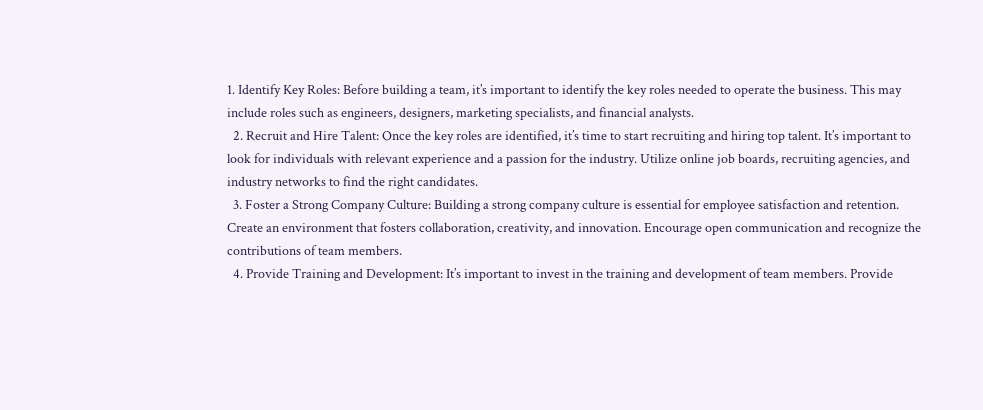1. Identify Key Roles: Before building a team, it’s important to identify the key roles needed to operate the business. This may include roles such as engineers, designers, marketing specialists, and financial analysts.
  2. Recruit and Hire Talent: Once the key roles are identified, it’s time to start recruiting and hiring top talent. It’s important to look for individuals with relevant experience and a passion for the industry. Utilize online job boards, recruiting agencies, and industry networks to find the right candidates.
  3. Foster a Strong Company Culture: Building a strong company culture is essential for employee satisfaction and retention. Create an environment that fosters collaboration, creativity, and innovation. Encourage open communication and recognize the contributions of team members.
  4. Provide Training and Development: It’s important to invest in the training and development of team members. Provide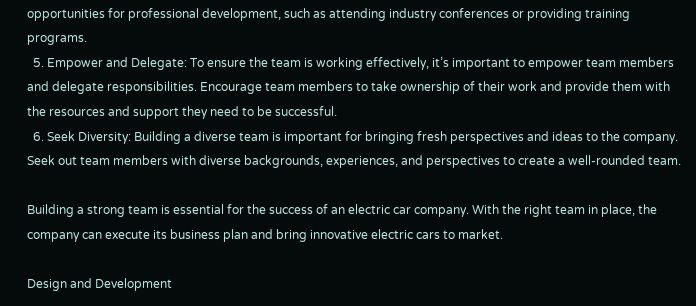opportunities for professional development, such as attending industry conferences or providing training programs.
  5. Empower and Delegate: To ensure the team is working effectively, it’s important to empower team members and delegate responsibilities. Encourage team members to take ownership of their work and provide them with the resources and support they need to be successful.
  6. Seek Diversity: Building a diverse team is important for bringing fresh perspectives and ideas to the company. Seek out team members with diverse backgrounds, experiences, and perspectives to create a well-rounded team.

Building a strong team is essential for the success of an electric car company. With the right team in place, the company can execute its business plan and bring innovative electric cars to market.

Design and Development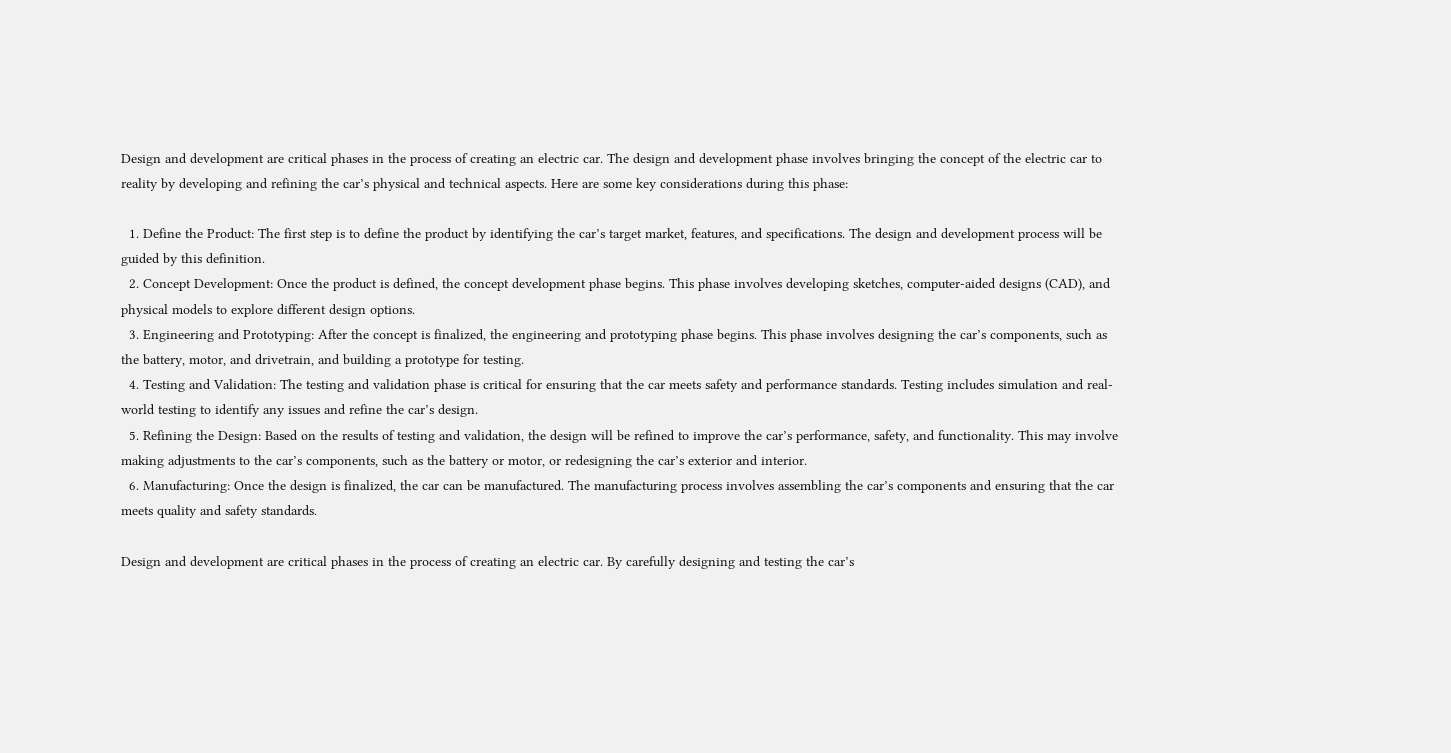Design and development are critical phases in the process of creating an electric car. The design and development phase involves bringing the concept of the electric car to reality by developing and refining the car’s physical and technical aspects. Here are some key considerations during this phase:

  1. Define the Product: The first step is to define the product by identifying the car’s target market, features, and specifications. The design and development process will be guided by this definition.
  2. Concept Development: Once the product is defined, the concept development phase begins. This phase involves developing sketches, computer-aided designs (CAD), and physical models to explore different design options.
  3. Engineering and Prototyping: After the concept is finalized, the engineering and prototyping phase begins. This phase involves designing the car’s components, such as the battery, motor, and drivetrain, and building a prototype for testing.
  4. Testing and Validation: The testing and validation phase is critical for ensuring that the car meets safety and performance standards. Testing includes simulation and real-world testing to identify any issues and refine the car’s design.
  5. Refining the Design: Based on the results of testing and validation, the design will be refined to improve the car’s performance, safety, and functionality. This may involve making adjustments to the car’s components, such as the battery or motor, or redesigning the car’s exterior and interior.
  6. Manufacturing: Once the design is finalized, the car can be manufactured. The manufacturing process involves assembling the car’s components and ensuring that the car meets quality and safety standards.

Design and development are critical phases in the process of creating an electric car. By carefully designing and testing the car’s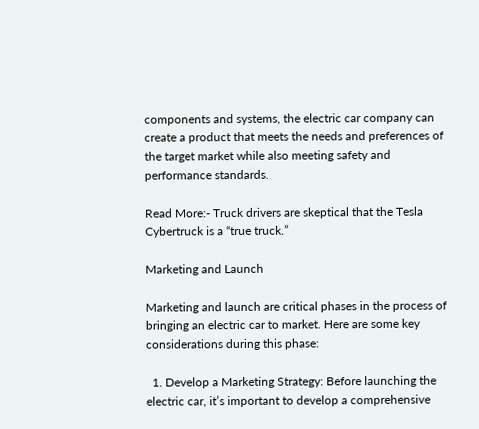components and systems, the electric car company can create a product that meets the needs and preferences of the target market while also meeting safety and performance standards.

Read More:- Truck drivers are skeptical that the Tesla Cybertruck is a “true truck.”

Marketing and Launch

Marketing and launch are critical phases in the process of bringing an electric car to market. Here are some key considerations during this phase:

  1. Develop a Marketing Strategy: Before launching the electric car, it’s important to develop a comprehensive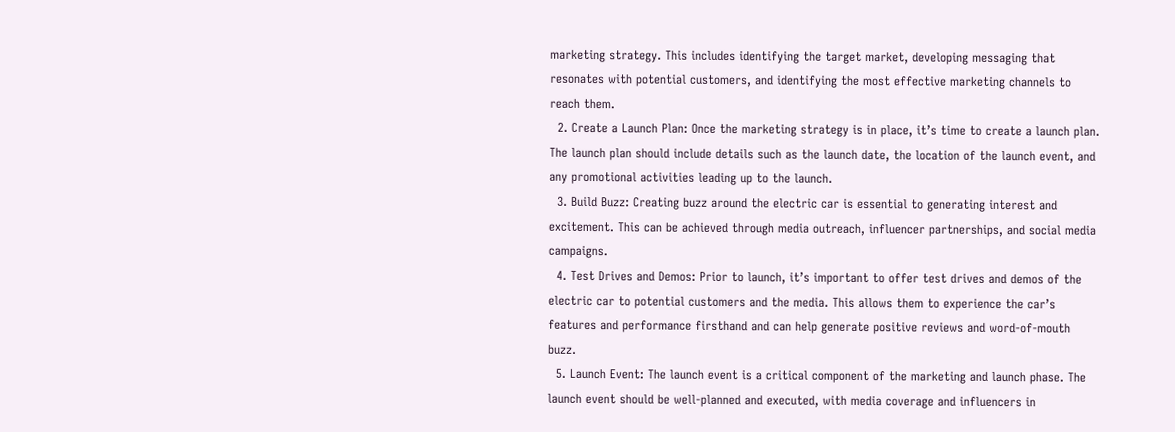marketing strategy. This includes identifying the target market, developing messaging that resonates with potential customers, and identifying the most effective marketing channels to reach them.
  2. Create a Launch Plan: Once the marketing strategy is in place, it’s time to create a launch plan. The launch plan should include details such as the launch date, the location of the launch event, and any promotional activities leading up to the launch.
  3. Build Buzz: Creating buzz around the electric car is essential to generating interest and excitement. This can be achieved through media outreach, influencer partnerships, and social media campaigns.
  4. Test Drives and Demos: Prior to launch, it’s important to offer test drives and demos of the electric car to potential customers and the media. This allows them to experience the car’s features and performance firsthand and can help generate positive reviews and word-of-mouth buzz.
  5. Launch Event: The launch event is a critical component of the marketing and launch phase. The launch event should be well-planned and executed, with media coverage and influencers in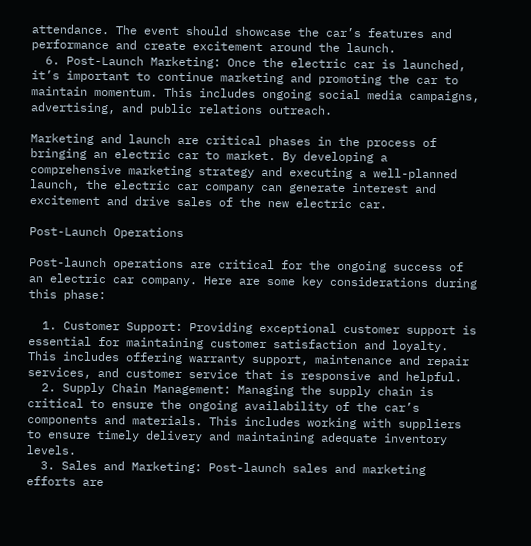attendance. The event should showcase the car’s features and performance and create excitement around the launch.
  6. Post-Launch Marketing: Once the electric car is launched, it’s important to continue marketing and promoting the car to maintain momentum. This includes ongoing social media campaigns, advertising, and public relations outreach.

Marketing and launch are critical phases in the process of bringing an electric car to market. By developing a comprehensive marketing strategy and executing a well-planned launch, the electric car company can generate interest and excitement and drive sales of the new electric car.

Post-Launch Operations

Post-launch operations are critical for the ongoing success of an electric car company. Here are some key considerations during this phase:

  1. Customer Support: Providing exceptional customer support is essential for maintaining customer satisfaction and loyalty. This includes offering warranty support, maintenance and repair services, and customer service that is responsive and helpful.
  2. Supply Chain Management: Managing the supply chain is critical to ensure the ongoing availability of the car’s components and materials. This includes working with suppliers to ensure timely delivery and maintaining adequate inventory levels.
  3. Sales and Marketing: Post-launch sales and marketing efforts are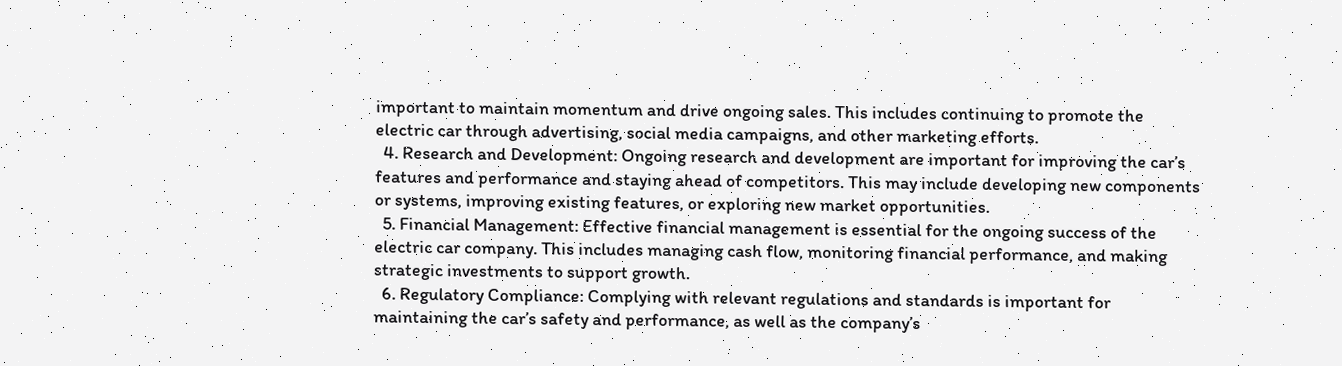important to maintain momentum and drive ongoing sales. This includes continuing to promote the electric car through advertising, social media campaigns, and other marketing efforts.
  4. Research and Development: Ongoing research and development are important for improving the car’s features and performance and staying ahead of competitors. This may include developing new components or systems, improving existing features, or exploring new market opportunities.
  5. Financial Management: Effective financial management is essential for the ongoing success of the electric car company. This includes managing cash flow, monitoring financial performance, and making strategic investments to support growth.
  6. Regulatory Compliance: Complying with relevant regulations and standards is important for maintaining the car’s safety and performance, as well as the company’s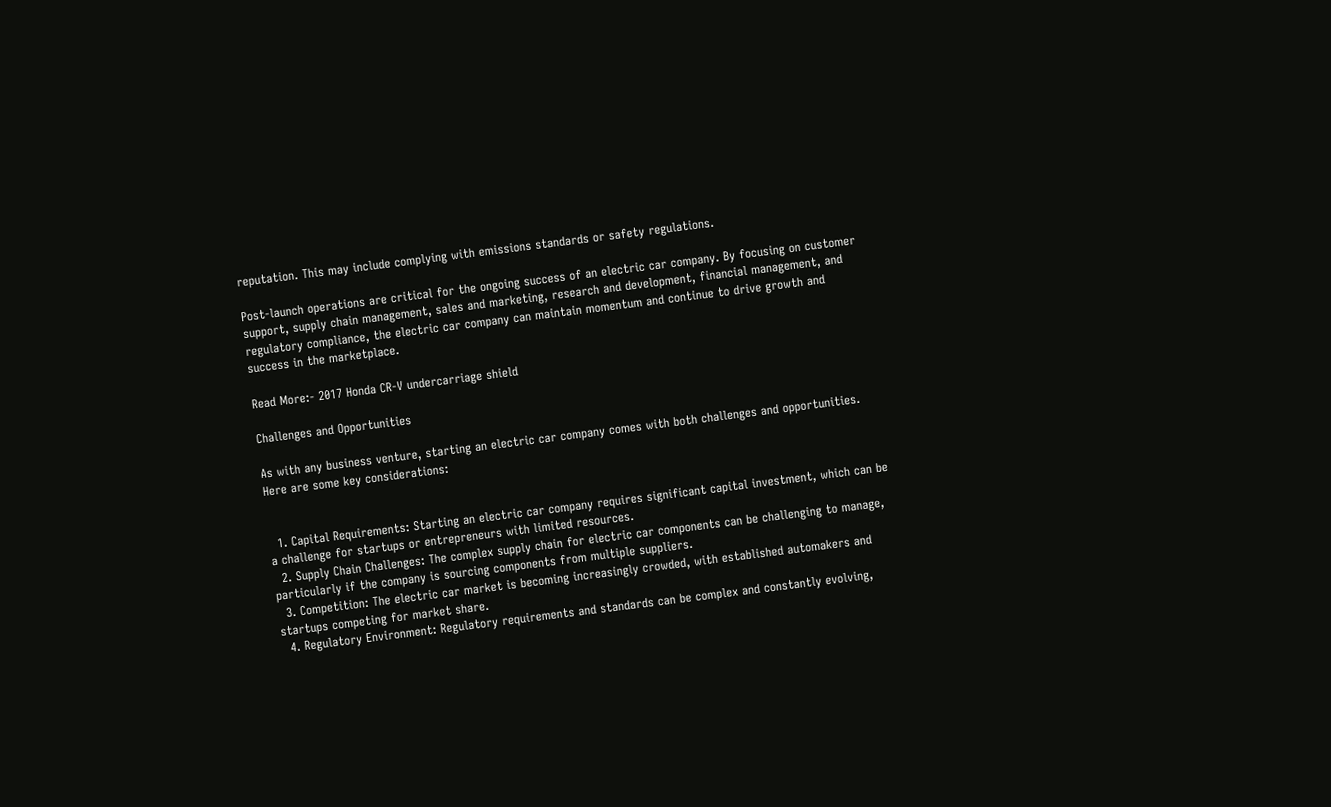reputation. This may include complying with emissions standards or safety regulations.

Post-launch operations are critical for the ongoing success of an electric car company. By focusing on customer support, supply chain management, sales and marketing, research and development, financial management, and regulatory compliance, the electric car company can maintain momentum and continue to drive growth and success in the marketplace.

Read More:- 2017 Honda CR-V undercarriage shield

Challenges and Opportunities

As with any business venture, starting an electric car company comes with both challenges and opportunities. Here are some key considerations:


  1. Capital Requirements: Starting an electric car company requires significant capital investment, which can be a challenge for startups or entrepreneurs with limited resources.
  2. Supply Chain Challenges: The complex supply chain for electric car components can be challenging to manage, particularly if the company is sourcing components from multiple suppliers.
  3. Competition: The electric car market is becoming increasingly crowded, with established automakers and startups competing for market share.
  4. Regulatory Environment: Regulatory requirements and standards can be complex and constantly evolving,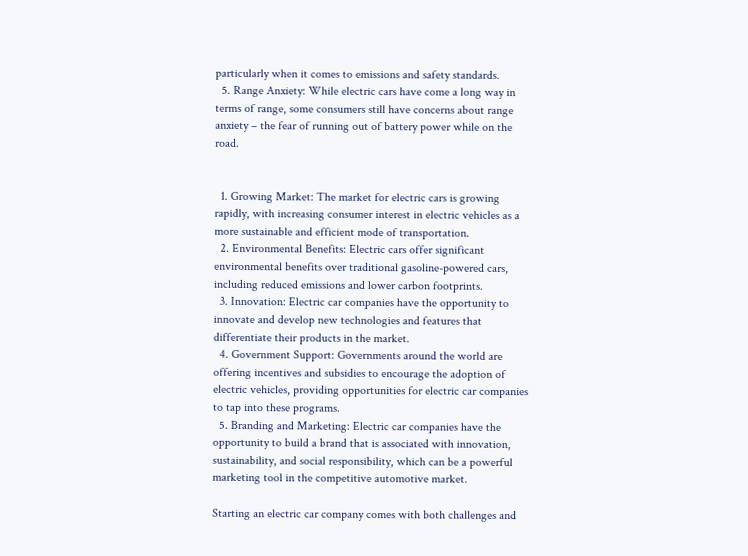particularly when it comes to emissions and safety standards.
  5. Range Anxiety: While electric cars have come a long way in terms of range, some consumers still have concerns about range anxiety – the fear of running out of battery power while on the road.


  1. Growing Market: The market for electric cars is growing rapidly, with increasing consumer interest in electric vehicles as a more sustainable and efficient mode of transportation.
  2. Environmental Benefits: Electric cars offer significant environmental benefits over traditional gasoline-powered cars, including reduced emissions and lower carbon footprints.
  3. Innovation: Electric car companies have the opportunity to innovate and develop new technologies and features that differentiate their products in the market.
  4. Government Support: Governments around the world are offering incentives and subsidies to encourage the adoption of electric vehicles, providing opportunities for electric car companies to tap into these programs.
  5. Branding and Marketing: Electric car companies have the opportunity to build a brand that is associated with innovation, sustainability, and social responsibility, which can be a powerful marketing tool in the competitive automotive market.

Starting an electric car company comes with both challenges and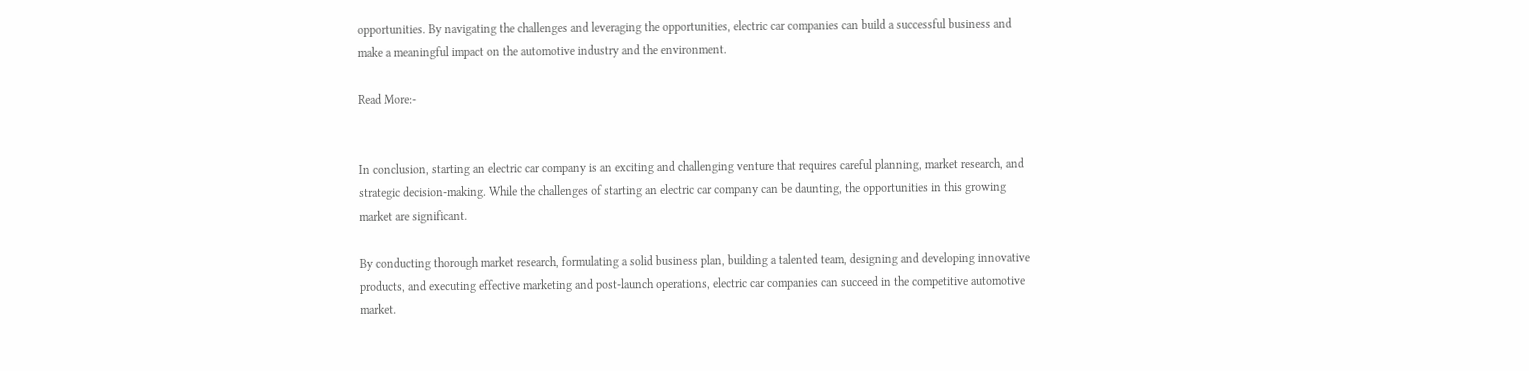opportunities. By navigating the challenges and leveraging the opportunities, electric car companies can build a successful business and make a meaningful impact on the automotive industry and the environment.

Read More:-


In conclusion, starting an electric car company is an exciting and challenging venture that requires careful planning, market research, and strategic decision-making. While the challenges of starting an electric car company can be daunting, the opportunities in this growing market are significant.

By conducting thorough market research, formulating a solid business plan, building a talented team, designing and developing innovative products, and executing effective marketing and post-launch operations, electric car companies can succeed in the competitive automotive market.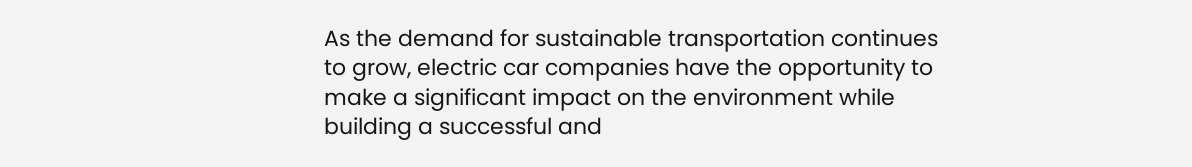As the demand for sustainable transportation continues to grow, electric car companies have the opportunity to make a significant impact on the environment while building a successful and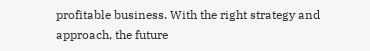profitable business. With the right strategy and approach, the future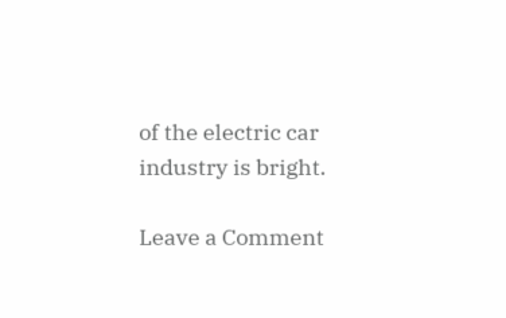of the electric car industry is bright.

Leave a Comment